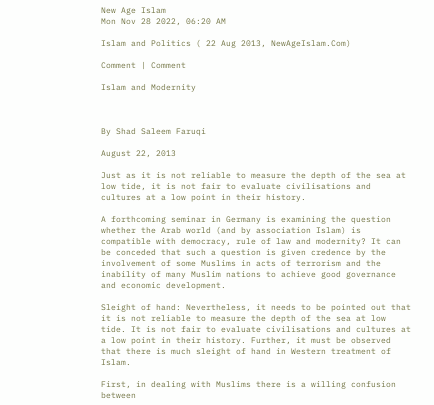New Age Islam
Mon Nov 28 2022, 06:20 AM

Islam and Politics ( 22 Aug 2013, NewAgeIslam.Com)

Comment | Comment

Islam and Modernity



By Shad Saleem Faruqi

August 22, 2013

Just as it is not reliable to measure the depth of the sea at low tide, it is not fair to evaluate civilisations and cultures at a low point in their history.

A forthcoming seminar in Germany is examining the question whether the Arab world (and by association Islam) is compatible with democracy, rule of law and modernity? It can be conceded that such a question is given credence by the involvement of some Muslims in acts of terrorism and the inability of many Muslim nations to achieve good governance and economic development.

Sleight of hand: Nevertheless, it needs to be pointed out that it is not reliable to measure the depth of the sea at low tide. It is not fair to evaluate civilisations and cultures at a low point in their history. Further, it must be observed that there is much sleight of hand in Western treatment of Islam.

First, in dealing with Muslims there is a willing confusion between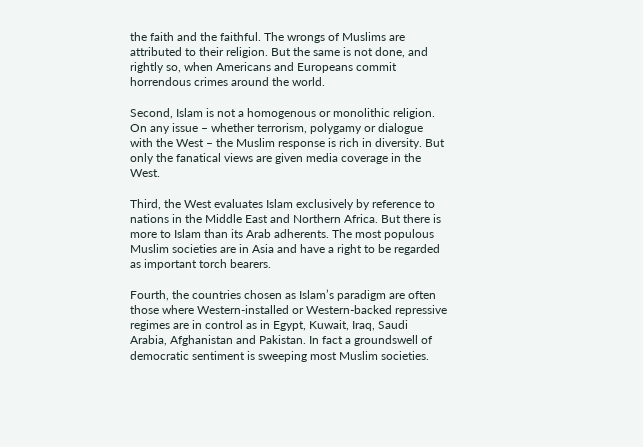the faith and the faithful. The wrongs of Muslims are attributed to their religion. But the same is not done, and rightly so, when Americans and Europeans commit horrendous crimes around the world.

Second, Islam is not a homogenous or monolithic religion. On any issue – whether terrorism, polygamy or dialogue with the West – the Muslim response is rich in diversity. But only the fanatical views are given media coverage in the West.

Third, the West evaluates Islam exclusively by reference to nations in the Middle East and Northern Africa. But there is more to Islam than its Arab adherents. The most populous Muslim societies are in Asia and have a right to be regarded as important torch bearers.

Fourth, the countries chosen as Islam’s paradigm are often those where Western-installed or Western-backed repressive regimes are in control as in Egypt, Kuwait, Iraq, Saudi Arabia, Afghanistan and Pakistan. In fact a groundswell of democratic sentiment is sweeping most Muslim societies.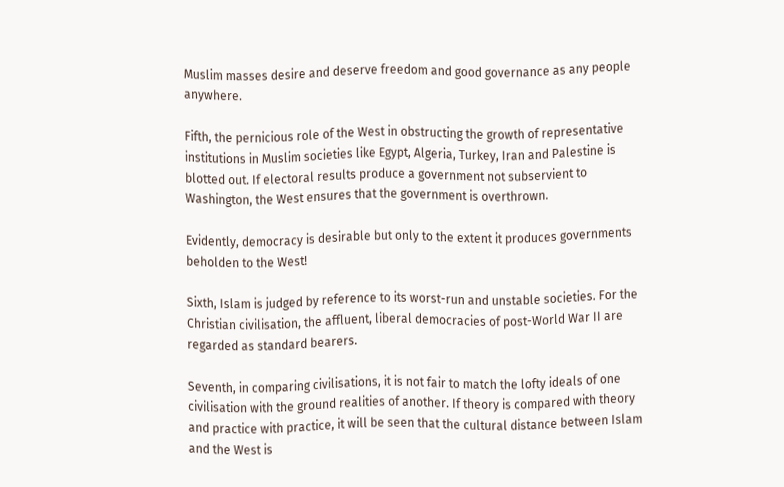Muslim masses desire and deserve freedom and good governance as any people anywhere.

Fifth, the pernicious role of the West in obstructing the growth of representative institutions in Muslim societies like Egypt, Algeria, Turkey, Iran and Palestine is blotted out. If electoral results produce a government not subservient to Washington, the West ensures that the government is overthrown.

Evidently, democracy is desirable but only to the extent it produces governments beholden to the West!

Sixth, Islam is judged by reference to its worst-run and unstable societies. For the Christian civilisation, the affluent, liberal democracies of post-World War II are regarded as standard bearers.

Seventh, in comparing civilisations, it is not fair to match the lofty ideals of one civilisation with the ground realities of another. If theory is compared with theory and practice with practice, it will be seen that the cultural distance between Islam and the West is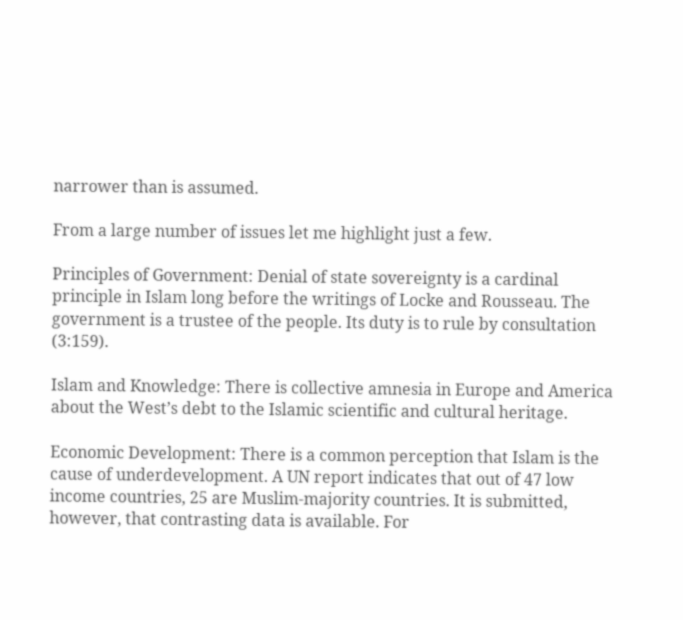narrower than is assumed.

From a large number of issues let me highlight just a few.

Principles of Government: Denial of state sovereignty is a cardinal principle in Islam long before the writings of Locke and Rousseau. The government is a trustee of the people. Its duty is to rule by consultation (3:159).

Islam and Knowledge: There is collective amnesia in Europe and America about the West’s debt to the Islamic scientific and cultural heritage.

Economic Development: There is a common perception that Islam is the cause of underdevelopment. A UN report indicates that out of 47 low income countries, 25 are Muslim-majority countries. It is submitted, however, that contrasting data is available. For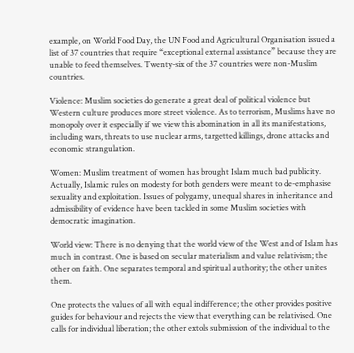example, on World Food Day, the UN Food and Agricultural Organisation issued a list of 37 countries that require “exceptional external assistance” because they are unable to feed themselves. Twenty-six of the 37 countries were non-Muslim countries.

Violence: Muslim societies do generate a great deal of political violence but Western culture produces more street violence. As to terrorism, Muslims have no monopoly over it especially if we view this abomination in all its manifestations, including wars, threats to use nuclear arms, targetted killings, drone attacks and economic strangulation.

Women: Muslim treatment of women has brought Islam much bad publicity. Actually, Islamic rules on modesty for both genders were meant to de-emphasise sexuality and exploitation. Issues of polygamy, unequal shares in inheritance and admissibility of evidence have been tackled in some Muslim societies with democratic imagination.

World view: There is no denying that the world view of the West and of Islam has much in contrast. One is based on secular materialism and value relativism; the other on faith. One separates temporal and spiritual authority; the other unites them.

One protects the values of all with equal indifference; the other provides positive guides for behaviour and rejects the view that everything can be relativised. One calls for individual liberation; the other extols submission of the individual to the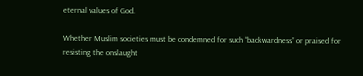eternal values of God.

Whether Muslim societies must be condemned for such “backwardness” or praised for resisting the onslaught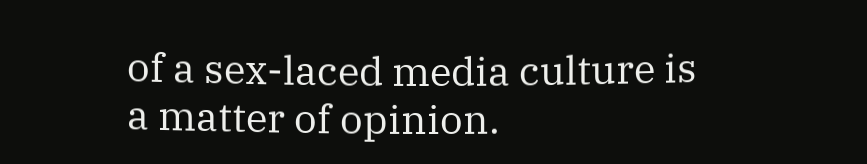of a sex-laced media culture is a matter of opinion.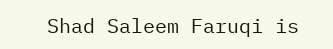Shad Saleem Faruqi is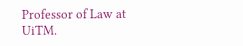Professor of Law at UiTM.